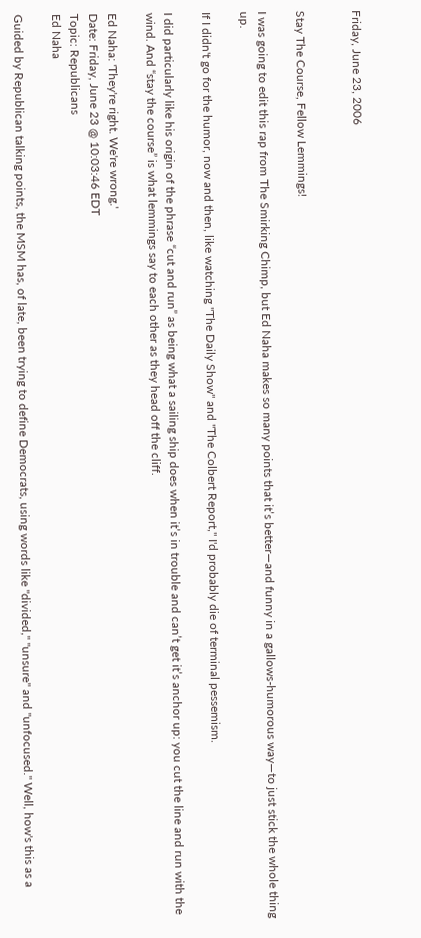Friday, June 23, 2006


Stay The Course, Fellow Lemmings!

I was going to edit this rap from The Smirking Chimp, but Ed Naha makes so many points that it’s better—and funny in a gallows-humorous way—to just stick the whole thing up.

If I didn't go for the humor, now and then, like watching "The Daily Show" and "The Colbert Report," I'd probably die of terminal pessemism.

I did particularly like his origin of the phrase “cut and run” as being what a sailing ship does when it’s in trouble and can’t get it’s anchor up: you cut the line and run with the wind. And “stay the course” is what lemmings say to each other as they head off the cliff.

Ed Naha: 'They're right. We're wrong.'
Date: Friday, June 23 @ 10:03:46 EDT
Topic: Republicans
Ed Naha

Guided by Republican talking points, the MSM has, of late, been trying to define Democrats, using words like "divided," "unsure" and "unfocused." Well, how's this as a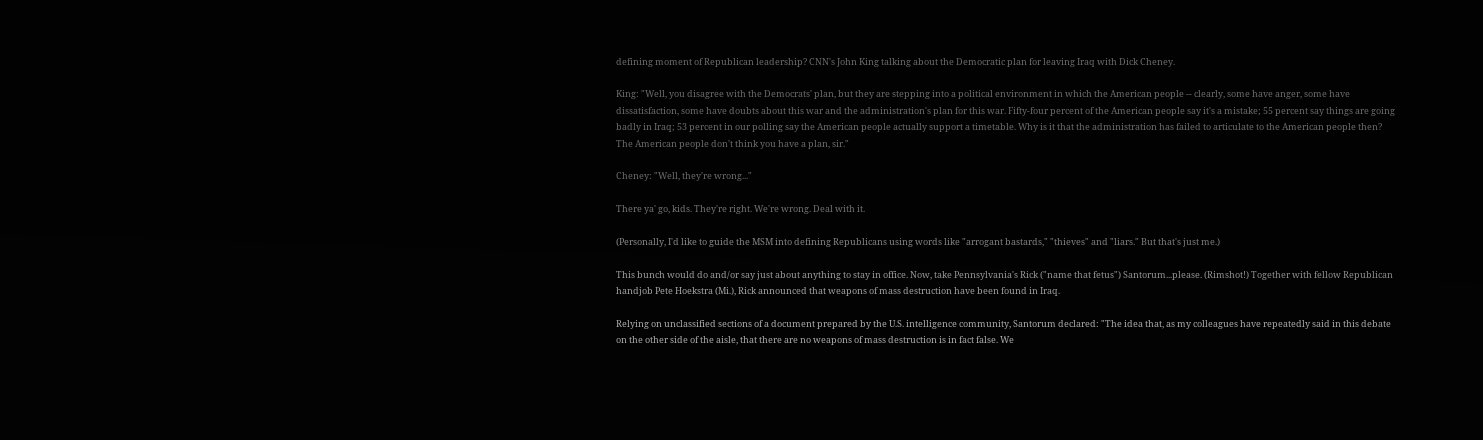defining moment of Republican leadership? CNN's John King talking about the Democratic plan for leaving Iraq with Dick Cheney.

King: "Well, you disagree with the Democrats' plan, but they are stepping into a political environment in which the American people -- clearly, some have anger, some have dissatisfaction, some have doubts about this war and the administration's plan for this war. Fifty-four percent of the American people say it's a mistake; 55 percent say things are going badly in Iraq; 53 percent in our polling say the American people actually support a timetable. Why is it that the administration has failed to articulate to the American people then? The American people don't think you have a plan, sir."

Cheney: "Well, they're wrong..."

There ya' go, kids. They're right. We're wrong. Deal with it.

(Personally, I'd like to guide the MSM into defining Republicans using words like "arrogant bastards," "thieves" and "liars." But that's just me.)

This bunch would do and/or say just about anything to stay in office. Now, take Pennsylvania's Rick ("name that fetus") Santorum...please. (Rimshot!) Together with fellow Republican handjob Pete Hoekstra (Mi.), Rick announced that weapons of mass destruction have been found in Iraq.

Relying on unclassified sections of a document prepared by the U.S. intelligence community, Santorum declared: "The idea that, as my colleagues have repeatedly said in this debate on the other side of the aisle, that there are no weapons of mass destruction is in fact false. We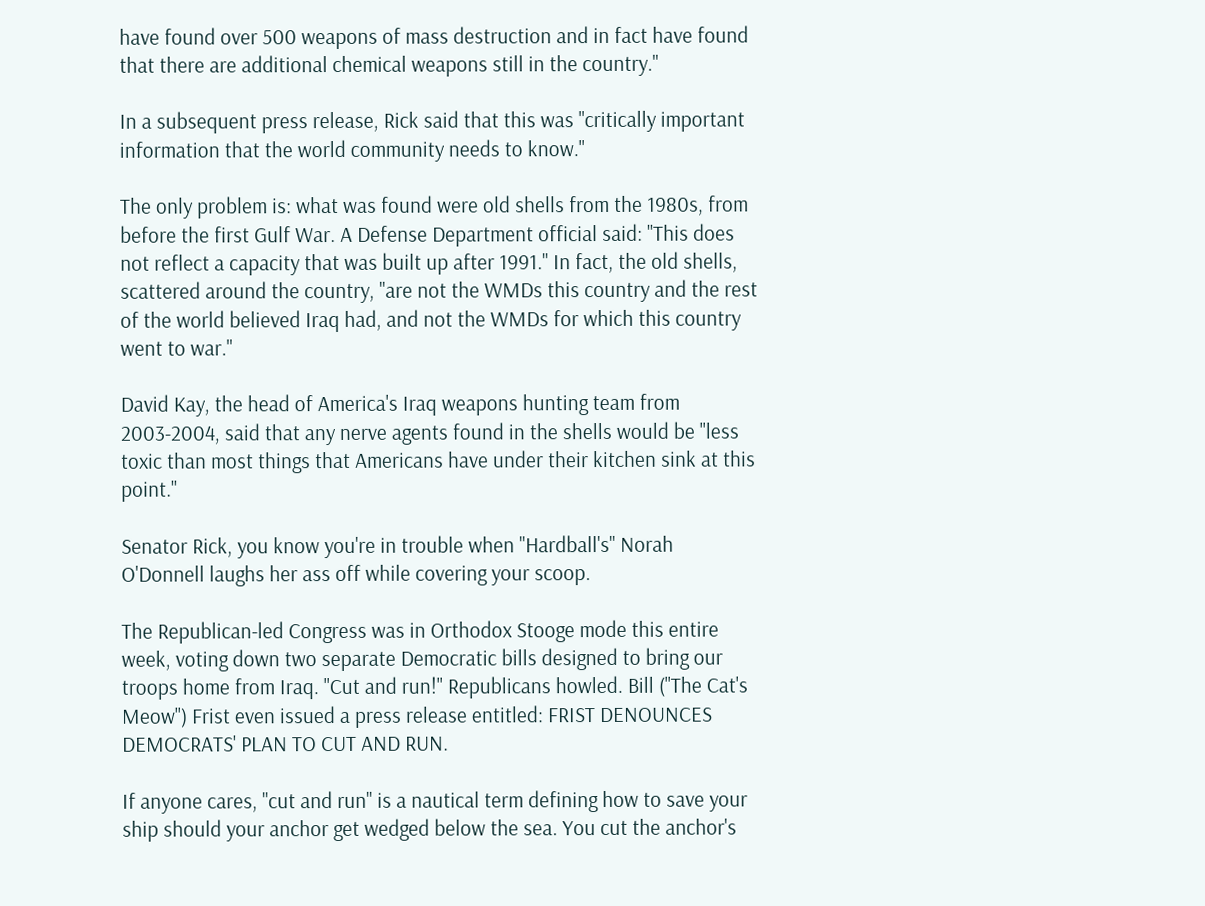have found over 500 weapons of mass destruction and in fact have found that there are additional chemical weapons still in the country."

In a subsequent press release, Rick said that this was "critically important information that the world community needs to know."

The only problem is: what was found were old shells from the 1980s, from before the first Gulf War. A Defense Department official said: "This does not reflect a capacity that was built up after 1991." In fact, the old shells, scattered around the country, "are not the WMDs this country and the rest of the world believed Iraq had, and not the WMDs for which this country went to war."

David Kay, the head of America's Iraq weapons hunting team from 2003-2004, said that any nerve agents found in the shells would be "less toxic than most things that Americans have under their kitchen sink at this point."

Senator Rick, you know you're in trouble when "Hardball's" Norah O'Donnell laughs her ass off while covering your scoop.

The Republican-led Congress was in Orthodox Stooge mode this entire week, voting down two separate Democratic bills designed to bring our troops home from Iraq. "Cut and run!" Republicans howled. Bill ("The Cat's Meow") Frist even issued a press release entitled: FRIST DENOUNCES DEMOCRATS' PLAN TO CUT AND RUN.

If anyone cares, "cut and run" is a nautical term defining how to save your ship should your anchor get wedged below the sea. You cut the anchor's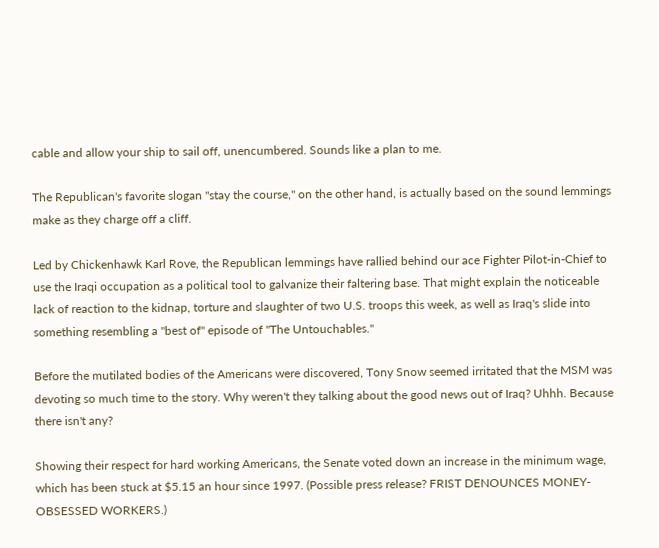cable and allow your ship to sail off, unencumbered. Sounds like a plan to me.

The Republican's favorite slogan "stay the course," on the other hand, is actually based on the sound lemmings make as they charge off a cliff.

Led by Chickenhawk Karl Rove, the Republican lemmings have rallied behind our ace Fighter Pilot-in-Chief to use the Iraqi occupation as a political tool to galvanize their faltering base. That might explain the noticeable lack of reaction to the kidnap, torture and slaughter of two U.S. troops this week, as well as Iraq's slide into something resembling a "best of" episode of "The Untouchables."

Before the mutilated bodies of the Americans were discovered, Tony Snow seemed irritated that the MSM was devoting so much time to the story. Why weren't they talking about the good news out of Iraq? Uhhh. Because there isn't any?

Showing their respect for hard working Americans, the Senate voted down an increase in the minimum wage, which has been stuck at $5.15 an hour since 1997. (Possible press release? FRIST DENOUNCES MONEY-OBSESSED WORKERS.)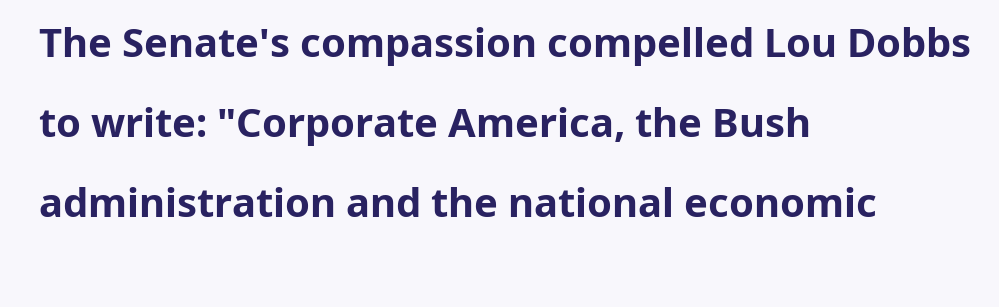The Senate's compassion compelled Lou Dobbs to write: "Corporate America, the Bush administration and the national economic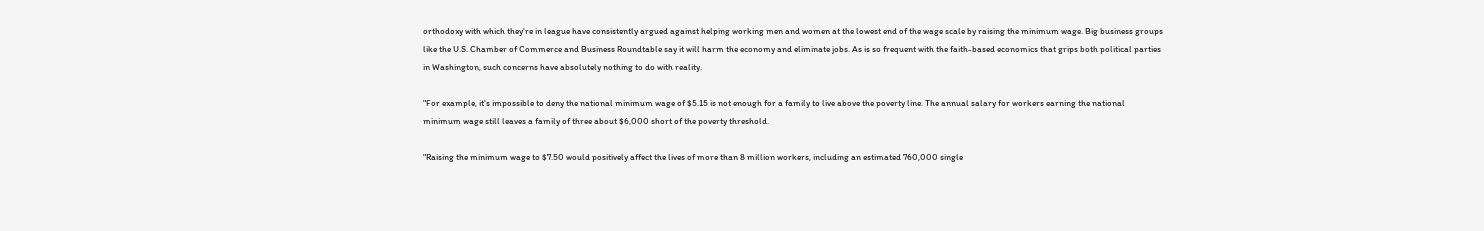orthodoxy with which they're in league have consistently argued against helping working men and women at the lowest end of the wage scale by raising the minimum wage. Big business groups like the U.S. Chamber of Commerce and Business Roundtable say it will harm the economy and eliminate jobs. As is so frequent with the faith-based economics that grips both political parties in Washington, such concerns have absolutely nothing to do with reality.

"For example, it's impossible to deny the national minimum wage of $5.15 is not enough for a family to live above the poverty line. The annual salary for workers earning the national minimum wage still leaves a family of three about $6,000 short of the poverty threshold.

"Raising the minimum wage to $7.50 would positively affect the lives of more than 8 million workers, including an estimated 760,000 single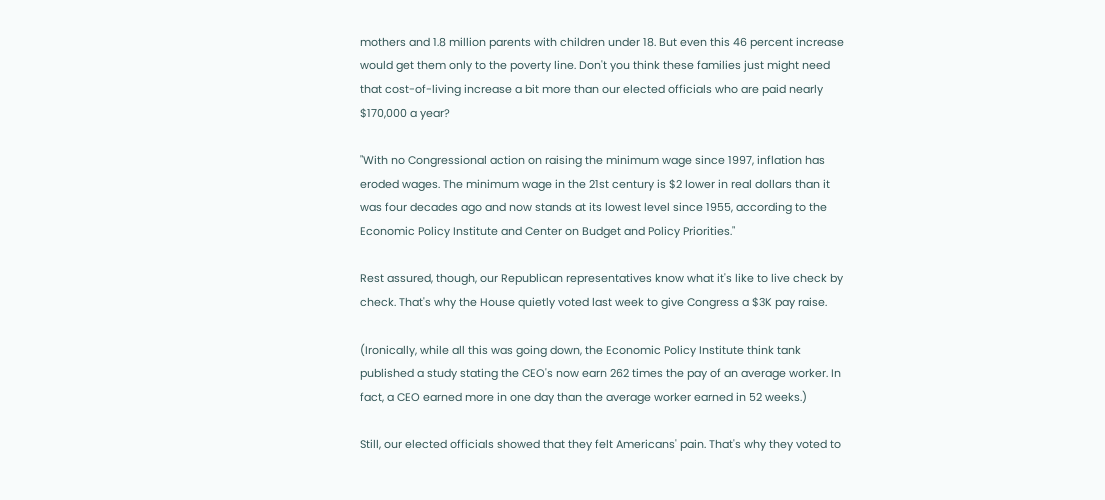mothers and 1.8 million parents with children under 18. But even this 46 percent increase would get them only to the poverty line. Don't you think these families just might need that cost-of-living increase a bit more than our elected officials who are paid nearly $170,000 a year?

"With no Congressional action on raising the minimum wage since 1997, inflation has eroded wages. The minimum wage in the 21st century is $2 lower in real dollars than it was four decades ago and now stands at its lowest level since 1955, according to the Economic Policy Institute and Center on Budget and Policy Priorities."

Rest assured, though, our Republican representatives know what it's like to live check by check. That's why the House quietly voted last week to give Congress a $3K pay raise.

(Ironically, while all this was going down, the Economic Policy Institute think tank published a study stating the CEO's now earn 262 times the pay of an average worker. In fact, a CEO earned more in one day than the average worker earned in 52 weeks.)

Still, our elected officials showed that they felt Americans' pain. That's why they voted to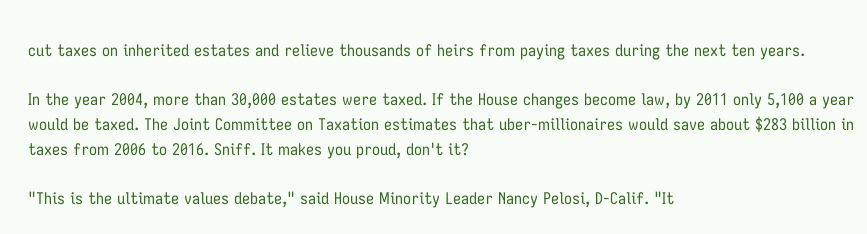cut taxes on inherited estates and relieve thousands of heirs from paying taxes during the next ten years.

In the year 2004, more than 30,000 estates were taxed. If the House changes become law, by 2011 only 5,100 a year would be taxed. The Joint Committee on Taxation estimates that uber-millionaires would save about $283 billion in taxes from 2006 to 2016. Sniff. It makes you proud, don't it?

"This is the ultimate values debate," said House Minority Leader Nancy Pelosi, D-Calif. "It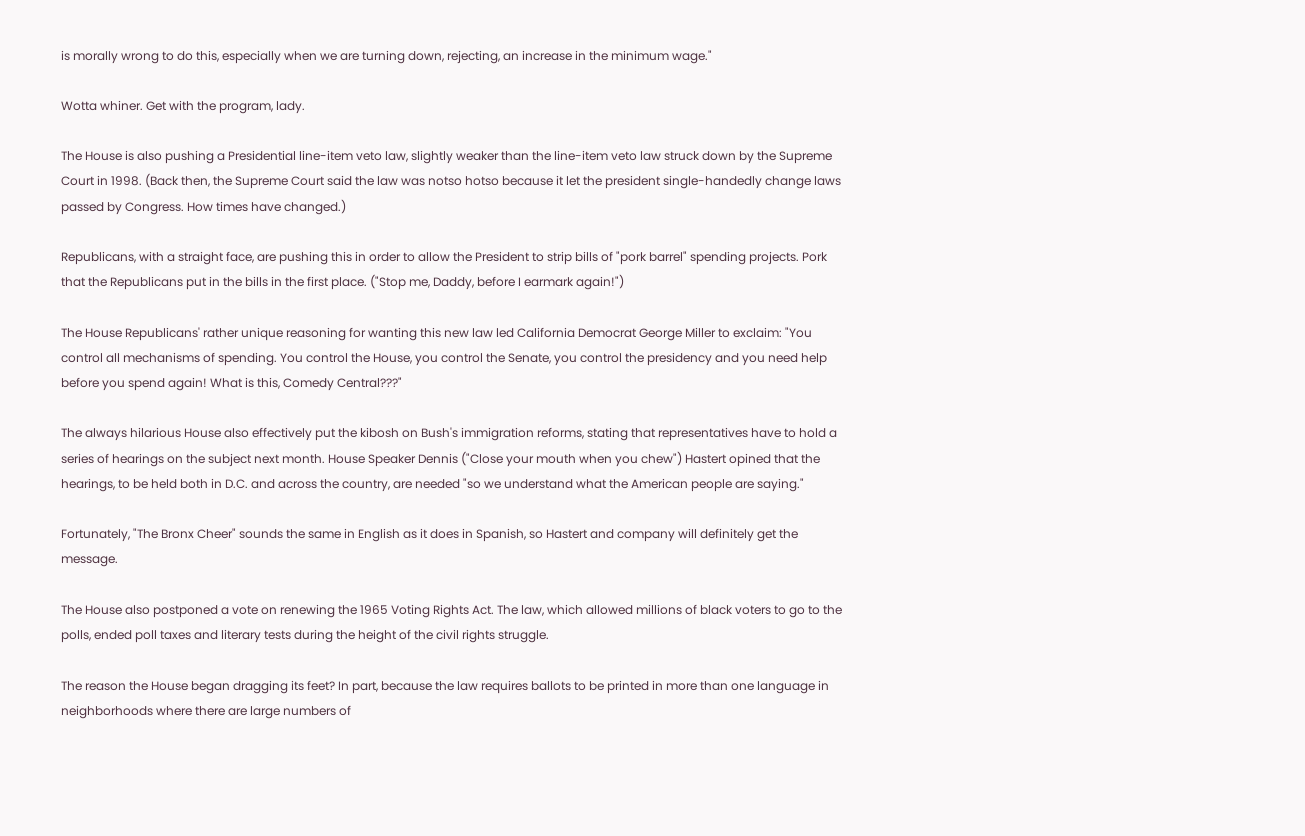is morally wrong to do this, especially when we are turning down, rejecting, an increase in the minimum wage."

Wotta whiner. Get with the program, lady.

The House is also pushing a Presidential line-item veto law, slightly weaker than the line-item veto law struck down by the Supreme Court in 1998. (Back then, the Supreme Court said the law was notso hotso because it let the president single-handedly change laws passed by Congress. How times have changed.)

Republicans, with a straight face, are pushing this in order to allow the President to strip bills of "pork barrel" spending projects. Pork that the Republicans put in the bills in the first place. ("Stop me, Daddy, before I earmark again!")

The House Republicans' rather unique reasoning for wanting this new law led California Democrat George Miller to exclaim: "You control all mechanisms of spending. You control the House, you control the Senate, you control the presidency and you need help before you spend again! What is this, Comedy Central???"

The always hilarious House also effectively put the kibosh on Bush's immigration reforms, stating that representatives have to hold a series of hearings on the subject next month. House Speaker Dennis ("Close your mouth when you chew") Hastert opined that the hearings, to be held both in D.C. and across the country, are needed "so we understand what the American people are saying."

Fortunately, "The Bronx Cheer" sounds the same in English as it does in Spanish, so Hastert and company will definitely get the message.

The House also postponed a vote on renewing the 1965 Voting Rights Act. The law, which allowed millions of black voters to go to the polls, ended poll taxes and literary tests during the height of the civil rights struggle.

The reason the House began dragging its feet? In part, because the law requires ballots to be printed in more than one language in neighborhoods where there are large numbers of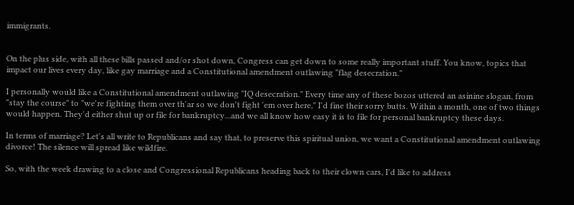immigrants.


On the plus side, with all these bills passed and/or shot down, Congress can get down to some really important stuff. You know, topics that impact our lives every day, like gay marriage and a Constitutional amendment outlawing "flag desecration."

I personally would like a Constitutional amendment outlawing "IQ desecration." Every time any of these bozos uttered an asinine slogan, from "stay the course" to "we're fighting them over th'ar so we don't fight 'em over here," I'd fine their sorry butts. Within a month, one of two things would happen. They'd either shut up or file for bankruptcy...and we all know how easy it is to file for personal bankruptcy these days.

In terms of marriage? Let's all write to Republicans and say that, to preserve this spiritual union, we want a Constitutional amendment outlawing divorce! The silence will spread like wildfire.

So, with the week drawing to a close and Congressional Republicans heading back to their clown cars, I'd like to address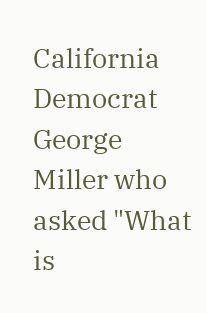California Democrat George Miller who asked "What is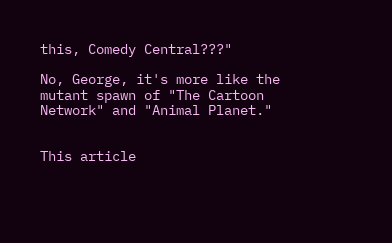this, Comedy Central???"

No, George, it's more like the mutant spawn of "The Cartoon Network" and "Animal Planet."


This article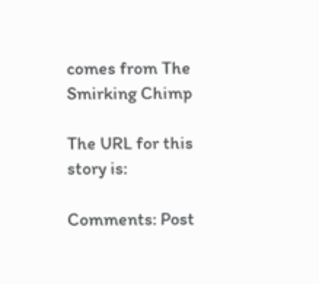comes from The Smirking Chimp

The URL for this story is:

Comments: Post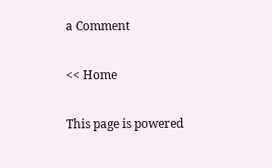a Comment

<< Home

This page is powered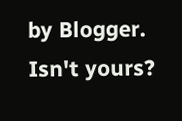by Blogger. Isn't yours?